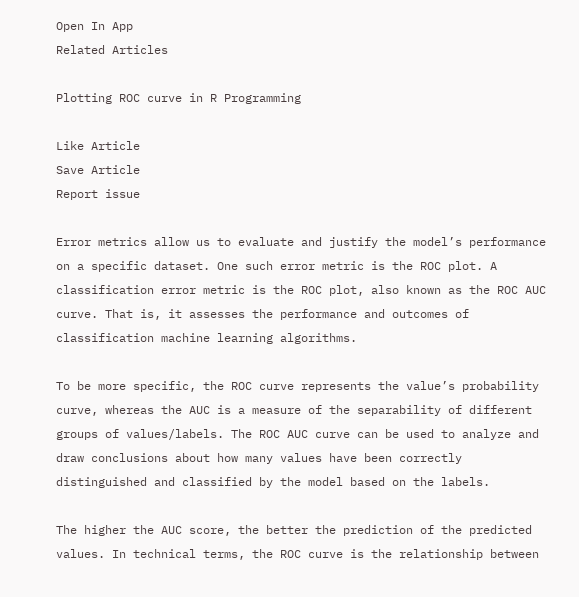Open In App
Related Articles

Plotting ROC curve in R Programming

Like Article
Save Article
Report issue

Error metrics allow us to evaluate and justify the model’s performance on a specific dataset. One such error metric is the ROC plot. A classification error metric is the ROC plot, also known as the ROC AUC curve. That is, it assesses the performance and outcomes of classification machine learning algorithms.

To be more specific, the ROC curve represents the value’s probability curve, whereas the AUC is a measure of the separability of different groups of values/labels. The ROC AUC curve can be used to analyze and draw conclusions about how many values have been correctly distinguished and classified by the model based on the labels.

The higher the AUC score, the better the prediction of the predicted values. In technical terms, the ROC curve is the relationship between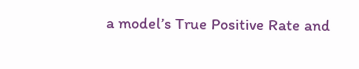a model’s True Positive Rate and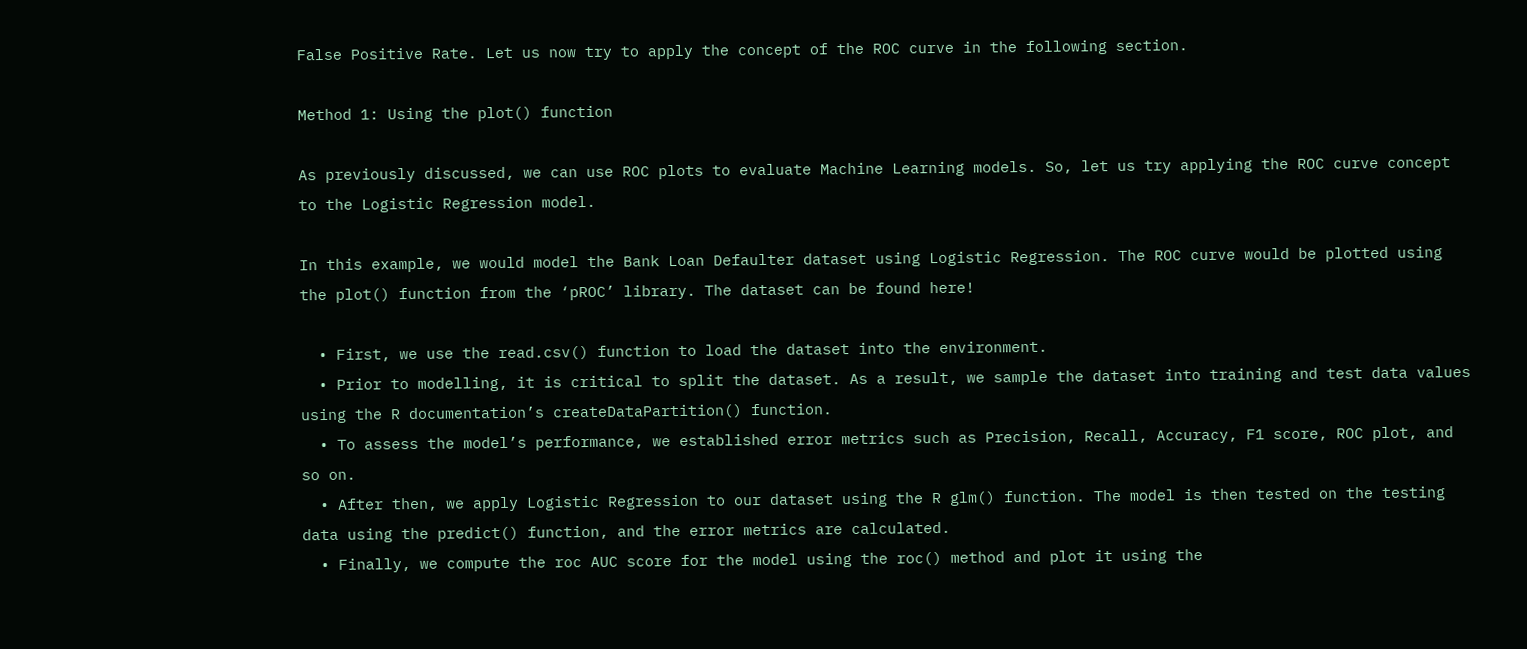False Positive Rate. Let us now try to apply the concept of the ROC curve in the following section.

Method 1: Using the plot() function

As previously discussed, we can use ROC plots to evaluate Machine Learning models. So, let us try applying the ROC curve concept to the Logistic Regression model.

In this example, we would model the Bank Loan Defaulter dataset using Logistic Regression. The ROC curve would be plotted using the plot() function from the ‘pROC’ library. The dataset can be found here!

  • First, we use the read.csv() function to load the dataset into the environment.
  • Prior to modelling, it is critical to split the dataset. As a result, we sample the dataset into training and test data values using the R documentation’s createDataPartition() function.
  • To assess the model’s performance, we established error metrics such as Precision, Recall, Accuracy, F1 score, ROC plot, and so on.
  • After then, we apply Logistic Regression to our dataset using the R glm() function. The model is then tested on the testing data using the predict() function, and the error metrics are calculated.
  • Finally, we compute the roc AUC score for the model using the roc() method and plot it using the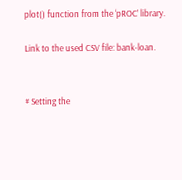plot() function from the ‘pROC’ library.

Link to the used CSV file: bank-loan.


# Setting the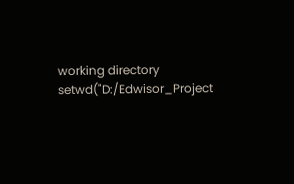working directory
setwd("D:/Edwisor_Project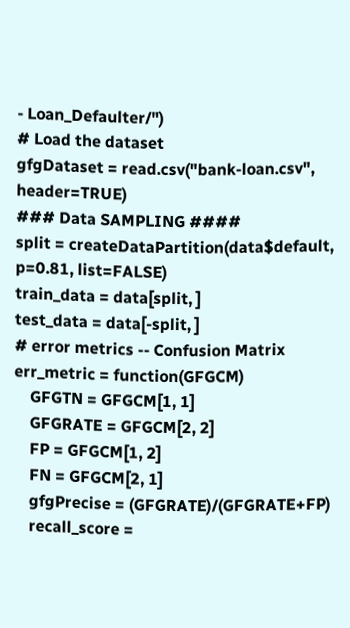- Loan_Defaulter/")
# Load the dataset
gfgDataset = read.csv("bank-loan.csv", header=TRUE)
### Data SAMPLING ####
split = createDataPartition(data$default, p=0.81, list=FALSE)
train_data = data[split, ]
test_data = data[-split, ]
# error metrics -- Confusion Matrix
err_metric = function(GFGCM)
    GFGTN = GFGCM[1, 1]
    GFGRATE = GFGCM[2, 2]
    FP = GFGCM[1, 2]
    FN = GFGCM[2, 1]
    gfgPrecise = (GFGRATE)/(GFGRATE+FP)
    recall_score =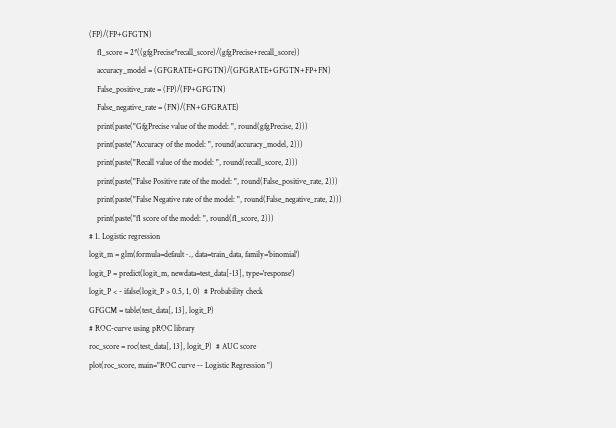(FP)/(FP+GFGTN)
    f1_score = 2*((gfgPrecise*recall_score)/(gfgPrecise+recall_score))
    accuracy_model = (GFGRATE+GFGTN)/(GFGRATE+GFGTN+FP+FN)
    False_positive_rate = (FP)/(FP+GFGTN)
    False_negative_rate = (FN)/(FN+GFGRATE)
    print(paste("GfgPrecise value of the model: ", round(gfgPrecise, 2)))
    print(paste("Accuracy of the model: ", round(accuracy_model, 2)))
    print(paste("Recall value of the model: ", round(recall_score, 2)))
    print(paste("False Positive rate of the model: ", round(False_positive_rate, 2)))
    print(paste("False Negative rate of the model: ", round(False_negative_rate, 2)))
    print(paste("f1 score of the model: ", round(f1_score, 2)))
# 1. Logistic regression
logit_m = glm(formula=default~., data=train_data, family='binomial')
logit_P = predict(logit_m, newdata=test_data[-13], type='response')
logit_P < - ifalse(logit_P > 0.5, 1, 0)  # Probability check
GFGCM = table(test_data[, 13], logit_P)
# ROC-curve using pROC library
roc_score = roc(test_data[, 13], logit_P)  # AUC score
plot(roc_score, main="ROC curve -- Logistic Regression ")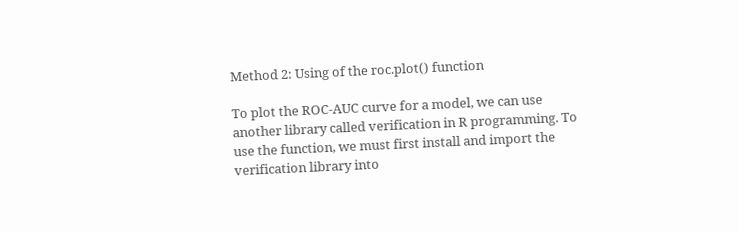Method 2: Using of the roc.plot() function

To plot the ROC-AUC curve for a model, we can use another library called verification in R programming. To use the function, we must first install and import the verification library into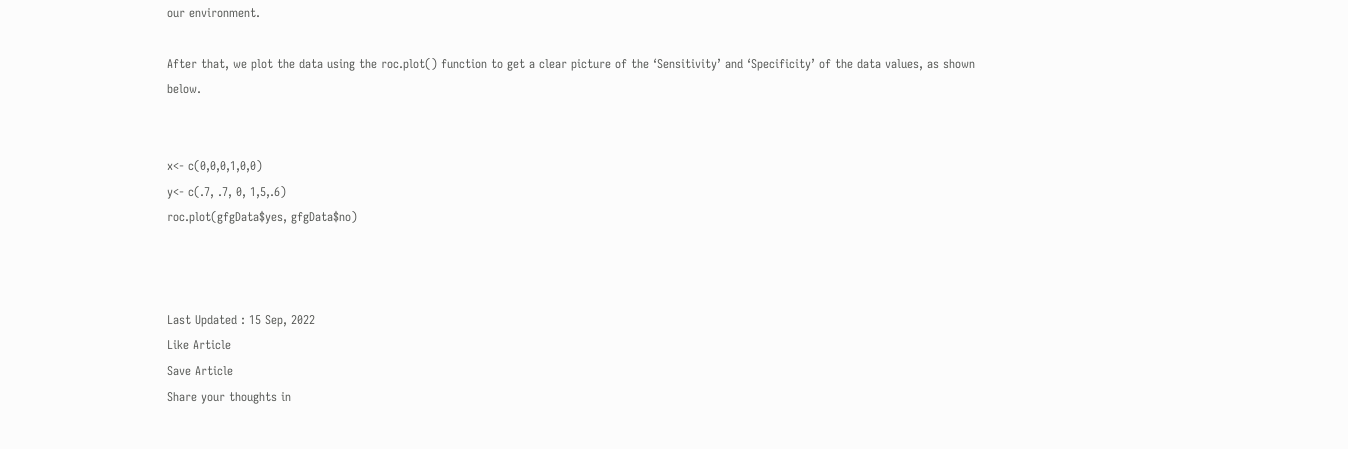our environment.

After that, we plot the data using the roc.plot() function to get a clear picture of the ‘Sensitivity’ and ‘Specificity’ of the data values, as shown below.


x<- c(0,0,0,1,0,0)
y<- c(.7, .7, 0, 1,5,.6)
roc.plot(gfgData$yes, gfgData$no)



Last Updated : 15 Sep, 2022
Like Article
Save Article
Share your thoughts in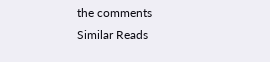the comments
Similar Reads